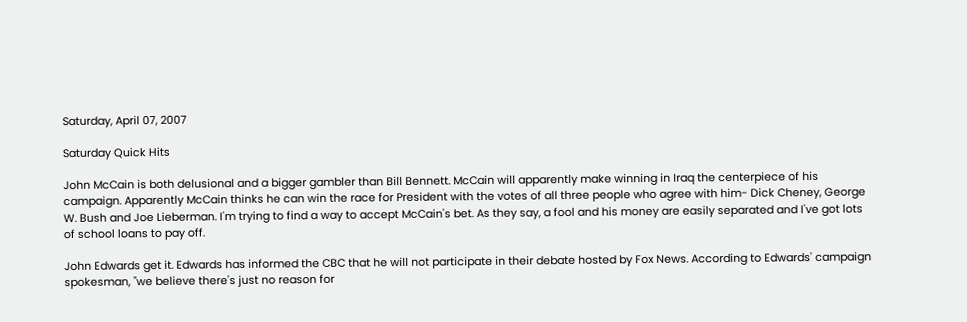Saturday, April 07, 2007

Saturday Quick Hits

John McCain is both delusional and a bigger gambler than Bill Bennett. McCain will apparently make winning in Iraq the centerpiece of his campaign. Apparently McCain thinks he can win the race for President with the votes of all three people who agree with him- Dick Cheney, George W. Bush and Joe Lieberman. I'm trying to find a way to accept McCain's bet. As they say, a fool and his money are easily separated and I've got lots of school loans to pay off.

John Edwards get it. Edwards has informed the CBC that he will not participate in their debate hosted by Fox News. According to Edwards' campaign spokesman, "we believe there's just no reason for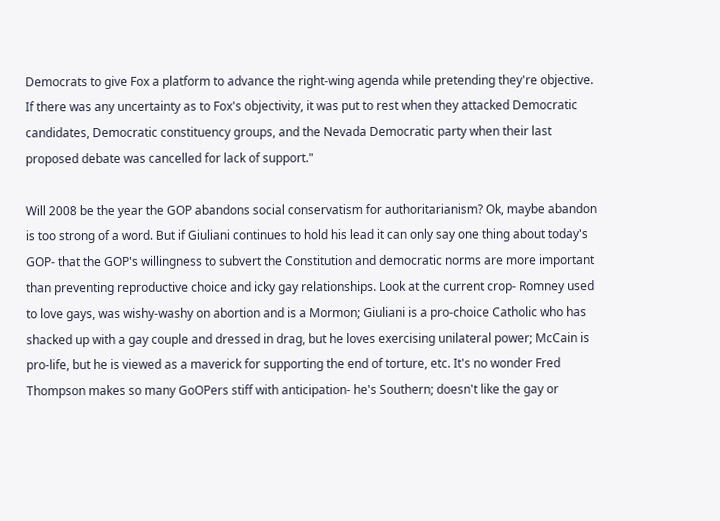Democrats to give Fox a platform to advance the right-wing agenda while pretending they're objective. If there was any uncertainty as to Fox's objectivity, it was put to rest when they attacked Democratic candidates, Democratic constituency groups, and the Nevada Democratic party when their last proposed debate was cancelled for lack of support."

Will 2008 be the year the GOP abandons social conservatism for authoritarianism? Ok, maybe abandon is too strong of a word. But if Giuliani continues to hold his lead it can only say one thing about today's GOP- that the GOP's willingness to subvert the Constitution and democratic norms are more important than preventing reproductive choice and icky gay relationships. Look at the current crop- Romney used to love gays, was wishy-washy on abortion and is a Mormon; Giuliani is a pro-choice Catholic who has shacked up with a gay couple and dressed in drag, but he loves exercising unilateral power; McCain is pro-life, but he is viewed as a maverick for supporting the end of torture, etc. It's no wonder Fred Thompson makes so many GoOPers stiff with anticipation- he's Southern; doesn't like the gay or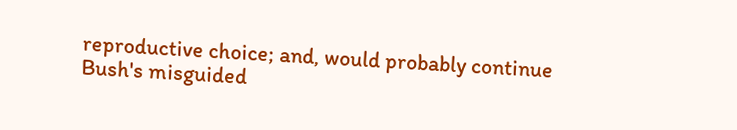reproductive choice; and, would probably continue Bush's misguided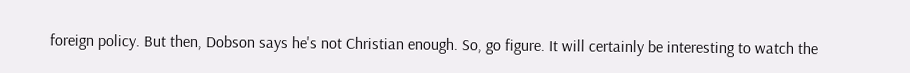foreign policy. But then, Dobson says he's not Christian enough. So, go figure. It will certainly be interesting to watch the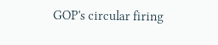GOP's circular firing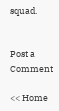squad.


Post a Comment

<< Home